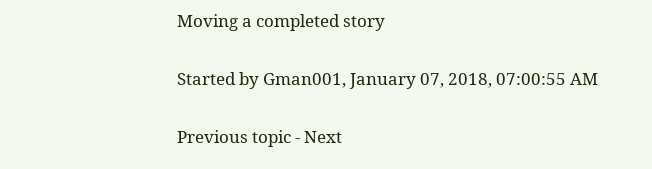Moving a completed story

Started by Gman001, January 07, 2018, 07:00:55 AM

Previous topic - Next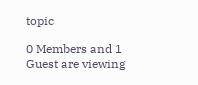topic

0 Members and 1 Guest are viewing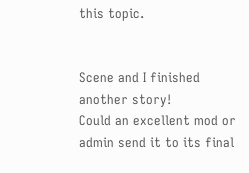this topic.


Scene and I finished another story!
Could an excellent mod or admin send it to its final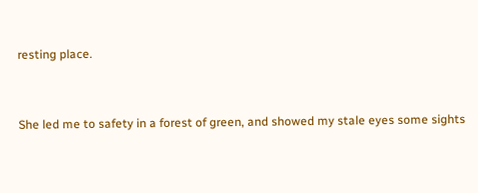resting place.



She led me to safety in a forest of green, and showed my stale eyes some sights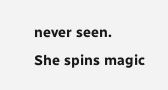never seen.
She spins magic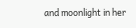and moonlight in her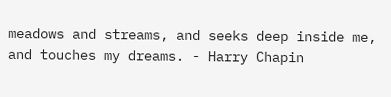meadows and streams, and seeks deep inside me,
and touches my dreams. - Harry Chapin